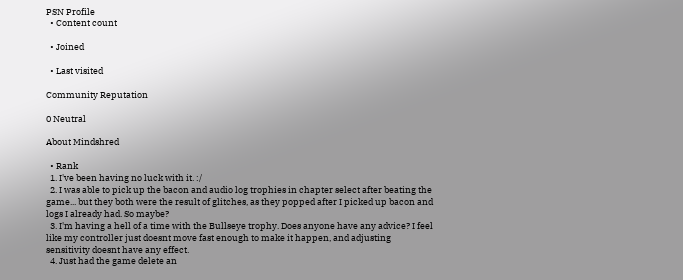PSN Profile
  • Content count

  • Joined

  • Last visited

Community Reputation

0 Neutral

About Mindshred

  • Rank
  1. I've been having no luck with it. :/
  2. I was able to pick up the bacon and audio log trophies in chapter select after beating the game... but they both were the result of glitches, as they popped after I picked up bacon and logs I already had. So maybe?
  3. I'm having a hell of a time with the Bullseye trophy. Does anyone have any advice? I feel like my controller just doesnt move fast enough to make it happen, and adjusting sensitivity doesnt have any effect.
  4. Just had the game delete an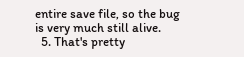entire save file, so the bug is very much still alive.
  5. That's pretty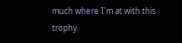much where I'm at with this trophy.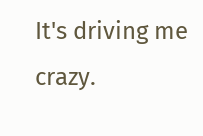It's driving me crazy.